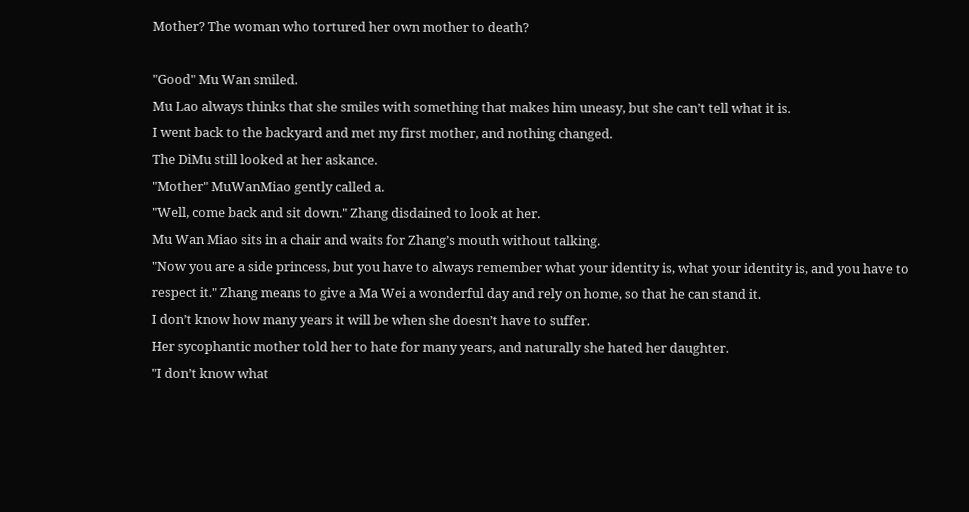Mother? The woman who tortured her own mother to death?

"Good" Mu Wan smiled.
Mu Lao always thinks that she smiles with something that makes him uneasy, but she can’t tell what it is.
I went back to the backyard and met my first mother, and nothing changed.
The DiMu still looked at her askance.
"Mother" MuWanMiao gently called a.
"Well, come back and sit down." Zhang disdained to look at her.
Mu Wan Miao sits in a chair and waits for Zhang’s mouth without talking.
"Now you are a side princess, but you have to always remember what your identity is, what your identity is, and you have to respect it." Zhang means to give a Ma Wei a wonderful day and rely on home, so that he can stand it.
I don’t know how many years it will be when she doesn’t have to suffer.
Her sycophantic mother told her to hate for many years, and naturally she hated her daughter.
"I don’t know what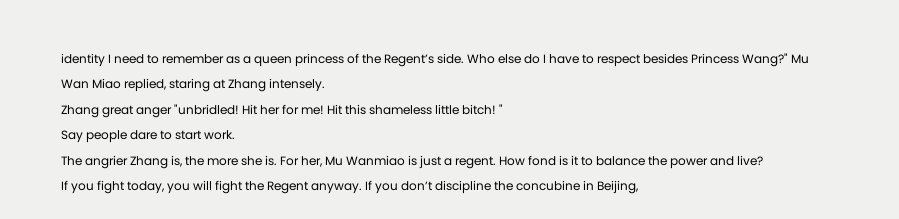identity I need to remember as a queen princess of the Regent’s side. Who else do I have to respect besides Princess Wang?" Mu Wan Miao replied, staring at Zhang intensely.
Zhang great anger "unbridled! Hit her for me! Hit this shameless little bitch! "
Say people dare to start work.
The angrier Zhang is, the more she is. For her, Mu Wanmiao is just a regent. How fond is it to balance the power and live?
If you fight today, you will fight the Regent anyway. If you don’t discipline the concubine in Beijing,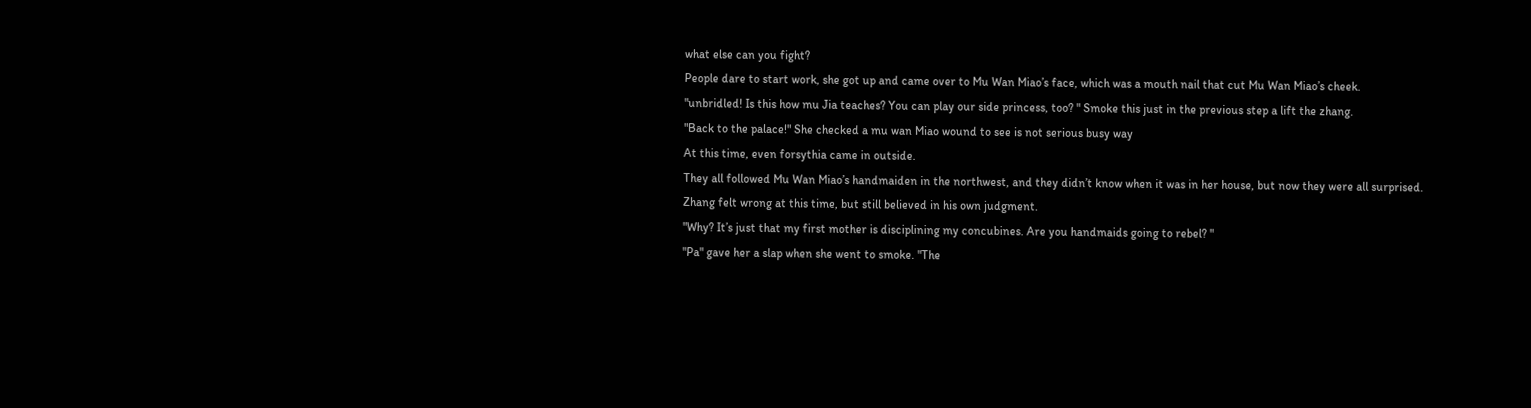what else can you fight?
People dare to start work, she got up and came over to Mu Wan Miao’s face, which was a mouth nail that cut Mu Wan Miao’s cheek.
"unbridled! Is this how mu Jia teaches? You can play our side princess, too? " Smoke this just in the previous step a lift the zhang.
"Back to the palace!" She checked a mu wan Miao wound to see is not serious busy way
At this time, even forsythia came in outside.
They all followed Mu Wan Miao’s handmaiden in the northwest, and they didn’t know when it was in her house, but now they were all surprised.
Zhang felt wrong at this time, but still believed in his own judgment.
"Why? It’s just that my first mother is disciplining my concubines. Are you handmaids going to rebel? "
"Pa" gave her a slap when she went to smoke. "The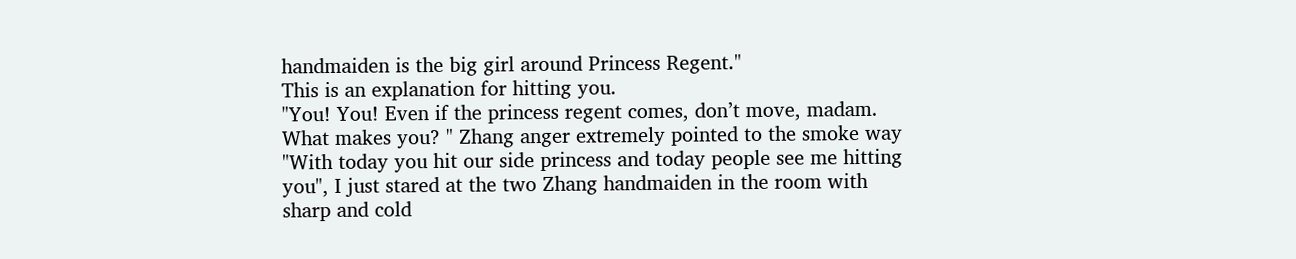handmaiden is the big girl around Princess Regent."
This is an explanation for hitting you.
"You! You! Even if the princess regent comes, don’t move, madam. What makes you? " Zhang anger extremely pointed to the smoke way
"With today you hit our side princess and today people see me hitting you", I just stared at the two Zhang handmaiden in the room with sharp and cold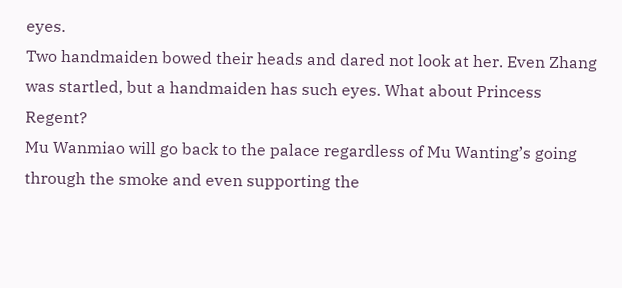eyes.
Two handmaiden bowed their heads and dared not look at her. Even Zhang was startled, but a handmaiden has such eyes. What about Princess Regent?
Mu Wanmiao will go back to the palace regardless of Mu Wanting’s going through the smoke and even supporting the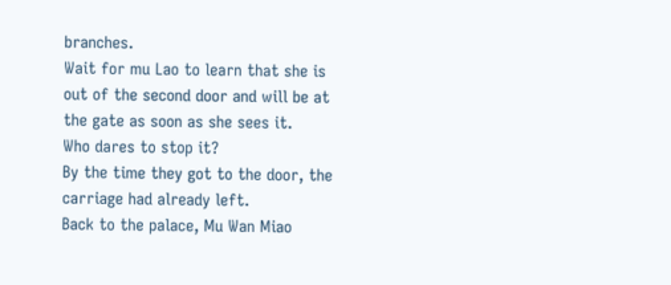branches.
Wait for mu Lao to learn that she is out of the second door and will be at the gate as soon as she sees it.
Who dares to stop it?
By the time they got to the door, the carriage had already left.
Back to the palace, Mu Wan Miao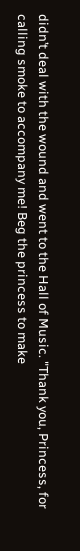didn’t deal with the wound and went to the Hall of Music. "Thank you, Princess, for calling smoke to accompany me! Beg the princess to make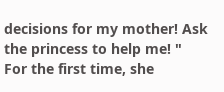decisions for my mother! Ask the princess to help me! "
For the first time, she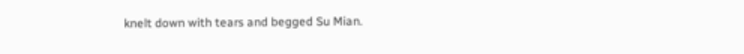knelt down with tears and begged Su Mian.